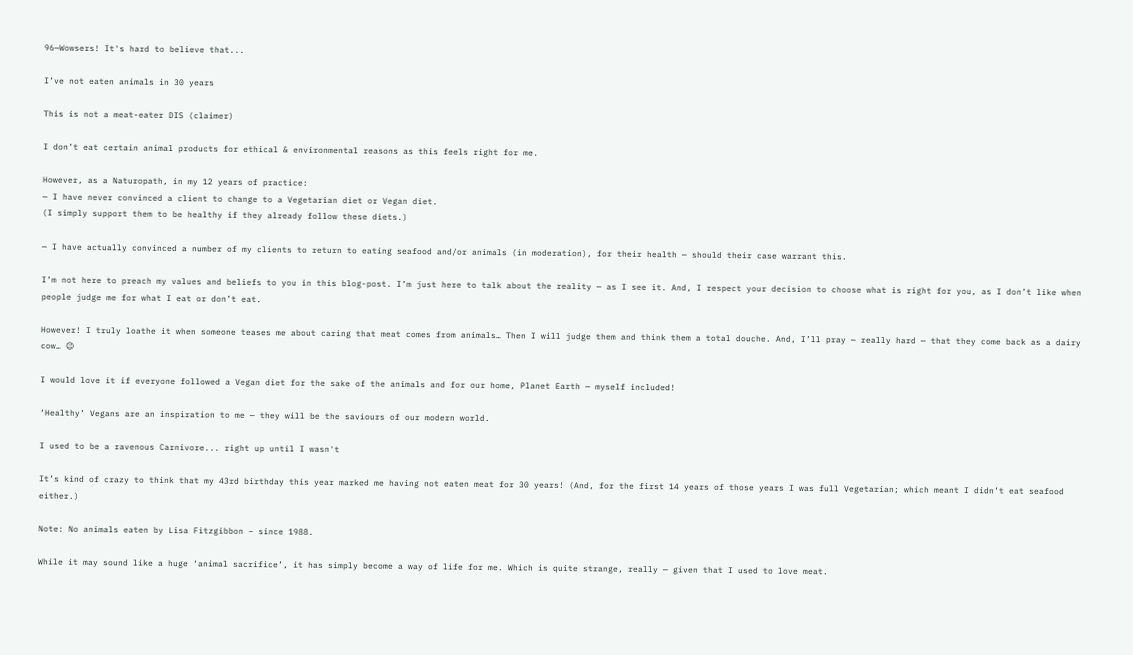96—Wowsers! It's hard to believe that...

I’ve not eaten animals in 30 years

This is not a meat-eater DIS (claimer)

I don’t eat certain animal products for ethical & environmental reasons as this feels right for me.

However, as a Naturopath, in my 12 years of practice:
— I have never convinced a client to change to a Vegetarian diet or Vegan diet.
(I simply support them to be healthy if they already follow these diets.)

— I have actually convinced a number of my clients to return to eating seafood and/or animals (in moderation), for their health — should their case warrant this.

I’m not here to preach my values and beliefs to you in this blog-post. I’m just here to talk about the reality — as I see it. And, I respect your decision to choose what is right for you, as I don’t like when people judge me for what I eat or don’t eat.

However! I truly loathe it when someone teases me about caring that meat comes from animals… Then I will judge them and think them a total douche. And, I’ll pray — really hard — that they come back as a dairy cow… 😉

I would love it if everyone followed a Vegan diet for the sake of the animals and for our home, Planet Earth — myself included!

‘Healthy’ Vegans are an inspiration to me — they will be the saviours of our modern world.

I used to be a ravenous Carnivore... right up until I wasn't

It’s kind of crazy to think that my 43rd birthday this year marked me having not eaten meat for 30 years! (And, for the first 14 years of those years I was full Vegetarian; which meant I didn’t eat seafood either.)

Note: No animals eaten by Lisa Fitzgibbon – since 1988.

While it may sound like a huge ‘animal sacrifice’, it has simply become a way of life for me. Which is quite strange, really — given that I used to love meat.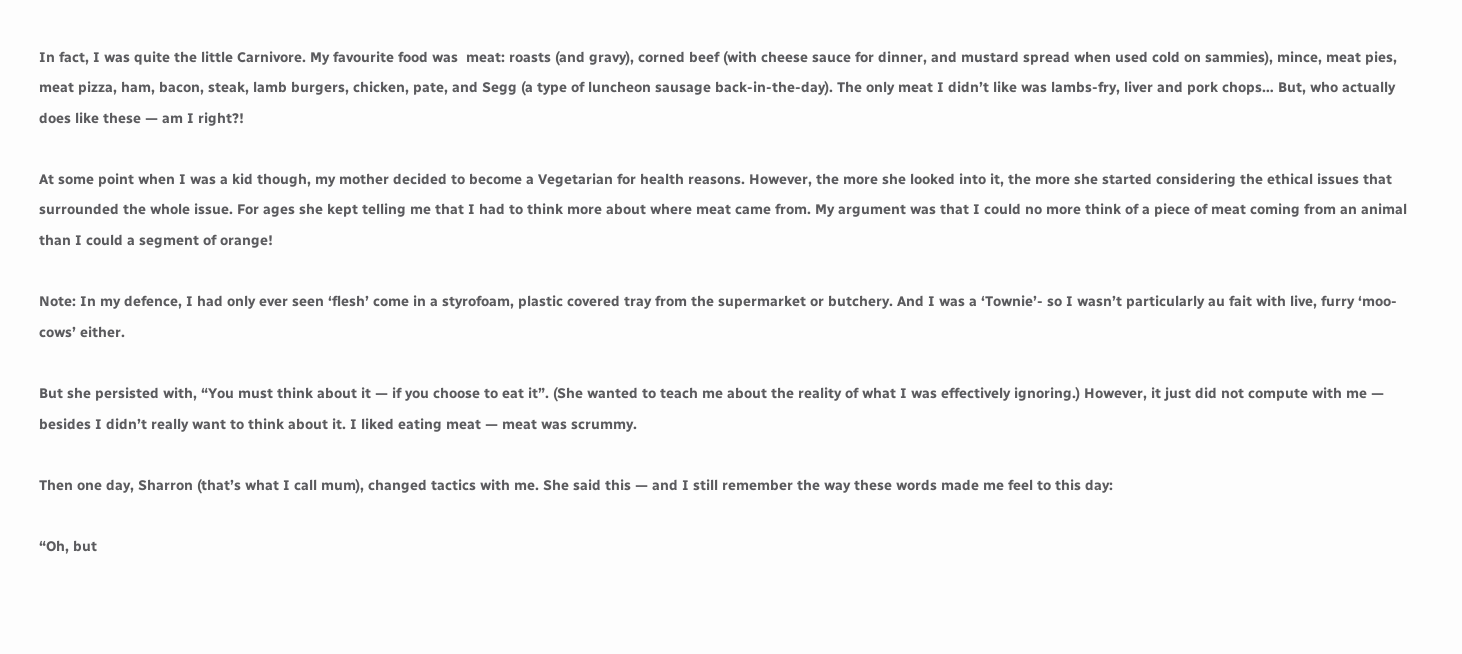In fact, I was quite the little Carnivore. My favourite food was  meat: roasts (and gravy), corned beef (with cheese sauce for dinner, and mustard spread when used cold on sammies), mince, meat pies, meat pizza, ham, bacon, steak, lamb burgers, chicken, pate, and Segg (a type of luncheon sausage back-in-the-day). The only meat I didn’t like was lambs-fry, liver and pork chops… But, who actually does like these — am I right?!

At some point when I was a kid though, my mother decided to become a Vegetarian for health reasons. However, the more she looked into it, the more she started considering the ethical issues that surrounded the whole issue. For ages she kept telling me that I had to think more about where meat came from. My argument was that I could no more think of a piece of meat coming from an animal than I could a segment of orange!

Note: In my defence, I had only ever seen ‘flesh’ come in a styrofoam, plastic covered tray from the supermarket or butchery. And I was a ‘Townie’- so I wasn’t particularly au fait with live, furry ‘moo-cows’ either.

But she persisted with, “You must think about it — if you choose to eat it”. (She wanted to teach me about the reality of what I was effectively ignoring.) However, it just did not compute with me — besides I didn’t really want to think about it. I liked eating meat — meat was scrummy.

Then one day, Sharron (that’s what I call mum), changed tactics with me. She said this — and I still remember the way these words made me feel to this day:

“Oh, but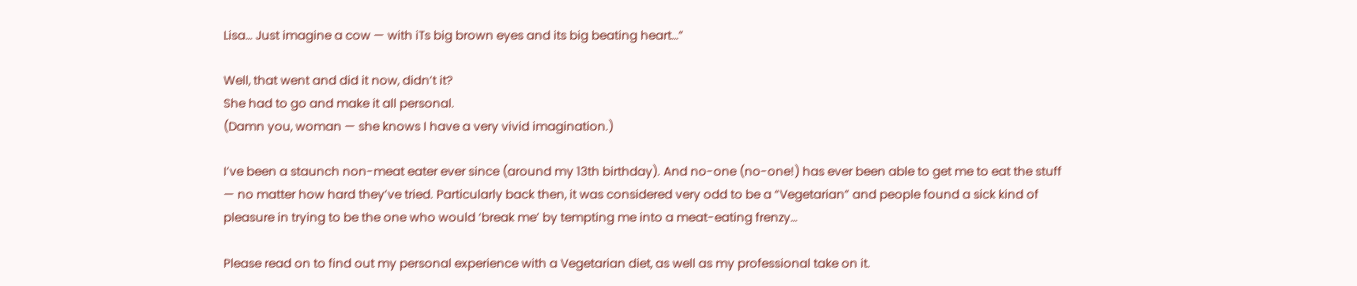Lisa… Just imagine a cow — with iTs big brown eyes and its big beating heart…”

Well, that went and did it now, didn’t it?
She had to go and make it all personal.
(Damn you, woman — she knows I have a very vivid imagination.)

I’ve been a staunch non-meat eater ever since (around my 13th birthday). And no-one (no-one!) has ever been able to get me to eat the stuff — no matter how hard they’ve tried. Particularly back then, it was considered very odd to be a “Vegetarian” and people found a sick kind of pleasure in trying to be the one who would ‘break me’ by tempting me into a meat-eating frenzy…

Please read on to find out my personal experience with a Vegetarian diet, as well as my professional take on it.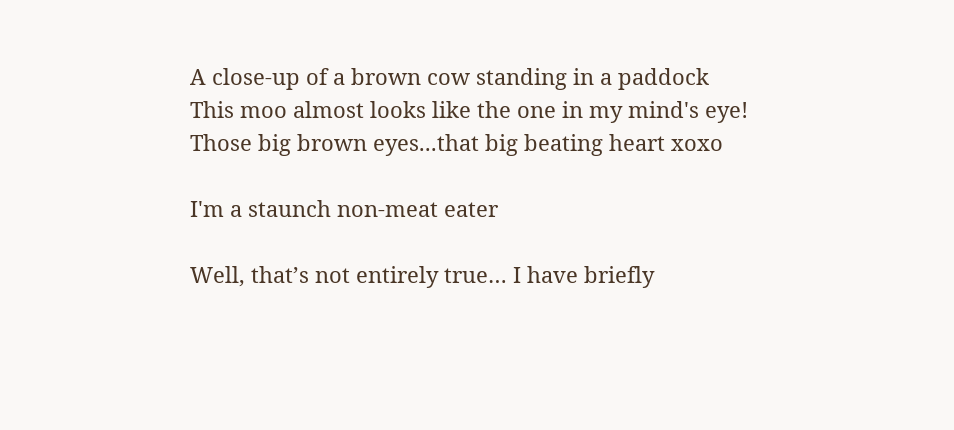A close-up of a brown cow standing in a paddock
This moo almost looks like the one in my mind's eye!
Those big brown eyes...that big beating heart xoxo

I'm a staunch non-meat eater

Well, that’s not entirely true… I have briefly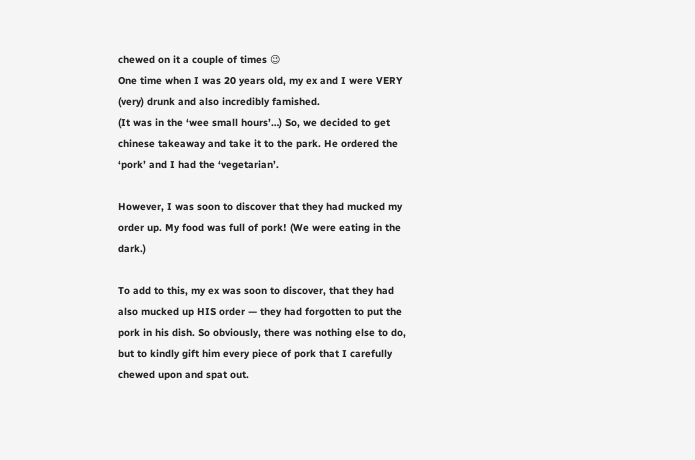chewed on it a couple of times 😉
One time when I was 20 years old, my ex and I were VERY (very) drunk and also incredibly famished.
(It was in the ‘wee small hours’…) So, we decided to get chinese takeaway and take it to the park. He ordered the ‘pork’ and I had the ‘vegetarian’.

However, I was soon to discover that they had mucked my order up. My food was full of pork! (We were eating in the dark.)

To add to this, my ex was soon to discover, that they had also mucked up HIS order — they had forgotten to put the pork in his dish. So obviously, there was nothing else to do, but to kindly gift him every piece of pork that I carefully chewed upon and spat out.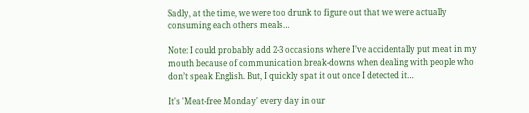Sadly, at the time, we were too drunk to figure out that we were actually consuming each others meals…

Note: I could probably add 2-3 occasions where I’ve accidentally put meat in my mouth because of communication break-downs when dealing with people who don’t speak English. But, I quickly spat it out once I detected it…

It's 'Meat-free Monday' every day in our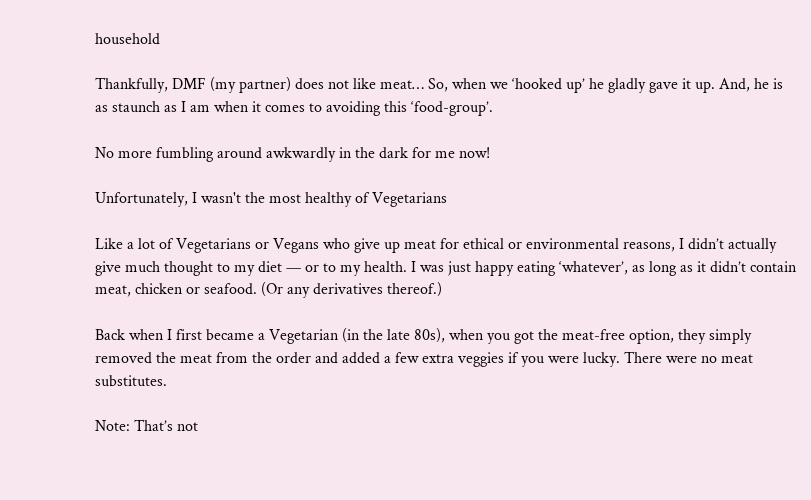household

Thankfully, DMF (my partner) does not like meat… So, when we ‘hooked up’ he gladly gave it up. And, he is as staunch as I am when it comes to avoiding this ‘food-group’.

No more fumbling around awkwardly in the dark for me now!

Unfortunately, I wasn't the most healthy of Vegetarians

Like a lot of Vegetarians or Vegans who give up meat for ethical or environmental reasons, I didn’t actually give much thought to my diet — or to my health. I was just happy eating ‘whatever’, as long as it didn’t contain meat, chicken or seafood. (Or any derivatives thereof.)

Back when I first became a Vegetarian (in the late 80s), when you got the meat-free option, they simply removed the meat from the order and added a few extra veggies if you were lucky. There were no meat substitutes.

Note: That’s not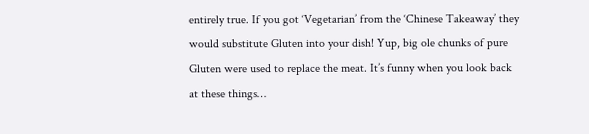entirely true. If you got ‘Vegetarian’ from the ‘Chinese Takeaway’ they would substitute Gluten into your dish! Yup, big ole chunks of pure Gluten were used to replace the meat. It’s funny when you look back at these things…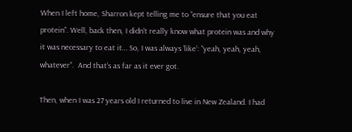When I left home, Sharron kept telling me to “ensure that you eat protein”. Well, back then, I didn’t really know what protein was and why it was necessary to eat it… So, I was always ‘like’: “yeah, yeah, yeah, whatever”.  And that’s as far as it ever got.

Then, when I was 27 years old I returned to live in New Zealand. I had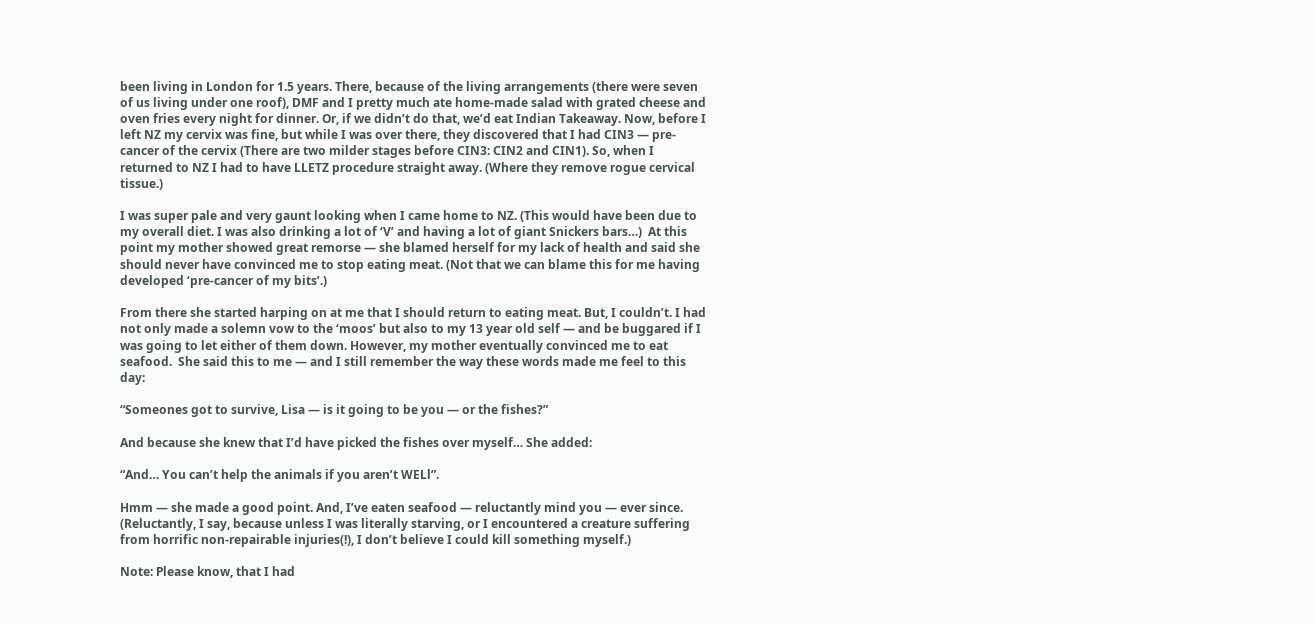been living in London for 1.5 years. There, because of the living arrangements (there were seven of us living under one roof), DMF and I pretty much ate home-made salad with grated cheese and oven fries every night for dinner. Or, if we didn’t do that, we’d eat Indian Takeaway. Now, before I left NZ my cervix was fine, but while I was over there, they discovered that I had CIN3 — pre-cancer of the cervix (There are two milder stages before CIN3: CIN2 and CIN1). So, when I returned to NZ I had to have LLETZ procedure straight away. (Where they remove rogue cervical tissue.)

I was super pale and very gaunt looking when I came home to NZ. (This would have been due to my overall diet. I was also drinking a lot of ‘V’ and having a lot of giant Snickers bars…)  At this point my mother showed great remorse — she blamed herself for my lack of health and said she should never have convinced me to stop eating meat. (Not that we can blame this for me having developed ‘pre-cancer of my bits’.)

From there she started harping on at me that I should return to eating meat. But, I couldn’t. I had not only made a solemn vow to the ‘moos’ but also to my 13 year old self — and be buggared if I was going to let either of them down. However, my mother eventually convinced me to eat seafood.  She said this to me — and I still remember the way these words made me feel to this day:

“Someones got to survive, Lisa — is it going to be you — or the fishes?”

And because she knew that I’d have picked the fishes over myself… She added:

“And… You can’t help the animals if you aren’t WELl”.

Hmm — she made a good point. And, I’ve eaten seafood — reluctantly mind you — ever since. (Reluctantly, I say, because unless I was literally starving, or I encountered a creature suffering from horrific non-repairable injuries(!), I don’t believe I could kill something myself.)

Note: Please know, that I had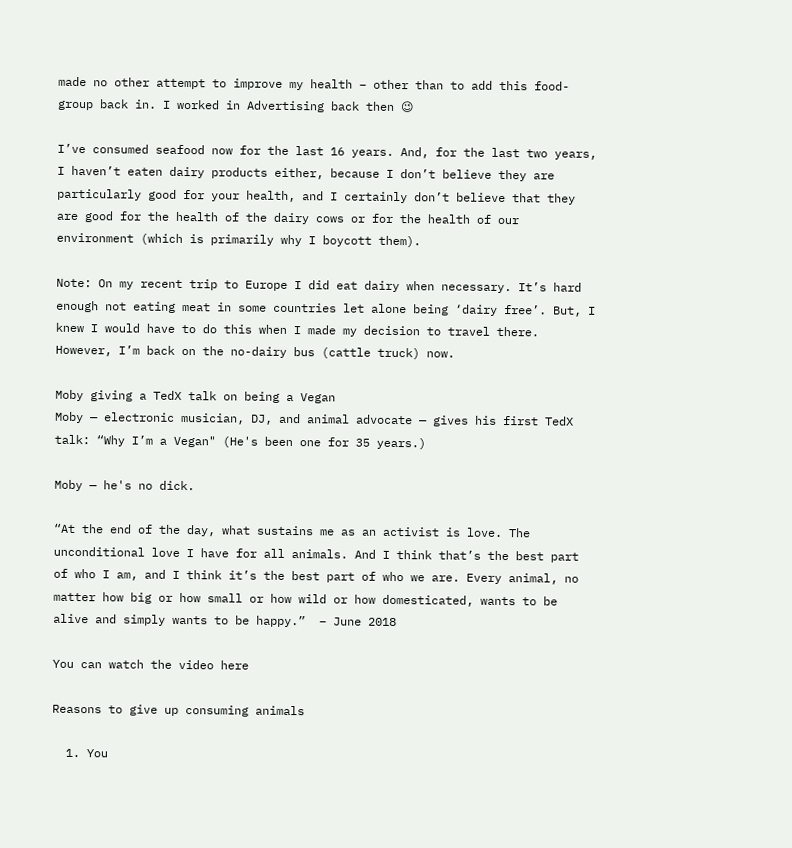made no other attempt to improve my health – other than to add this food-group back in. I worked in Advertising back then 😉

I’ve consumed seafood now for the last 16 years. And, for the last two years, I haven’t eaten dairy products either, because I don’t believe they are particularly good for your health, and I certainly don’t believe that they are good for the health of the dairy cows or for the health of our environment (which is primarily why I boycott them).

Note: On my recent trip to Europe I did eat dairy when necessary. It’s hard enough not eating meat in some countries let alone being ‘dairy free’. But, I knew I would have to do this when I made my decision to travel there. However, I’m back on the no-dairy bus (cattle truck) now.

Moby giving a TedX talk on being a Vegan
Moby — electronic musician, DJ, and animal advocate — gives his first TedX talk: “Why I’m a Vegan" (He's been one for 35 years.)

Moby — he's no dick.

“At the end of the day, what sustains me as an activist is love. The unconditional love I have for all animals. And I think that’s the best part of who I am, and I think it’s the best part of who we are. Every animal, no matter how big or how small or how wild or how domesticated, wants to be alive and simply wants to be happy.”  – June 2018

You can watch the video here

Reasons to give up consuming animals

  1. You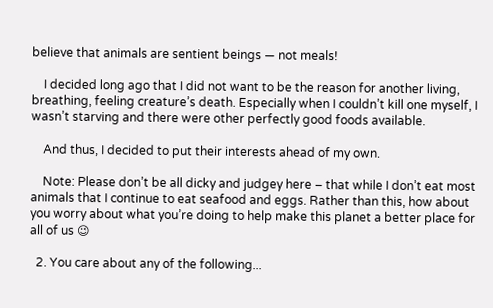believe that animals are sentient beings — not meals!

    I decided long ago that I did not want to be the reason for another living, breathing, feeling creature’s death. Especially when I couldn’t kill one myself, I wasn’t starving and there were other perfectly good foods available.

    And thus, I decided to put their interests ahead of my own.

    Note: Please don’t be all dicky and judgey here – that while I don’t eat most animals that I continue to eat seafood and eggs. Rather than this, how about you worry about what you’re doing to help make this planet a better place for all of us 😉

  2. You care about any of the following...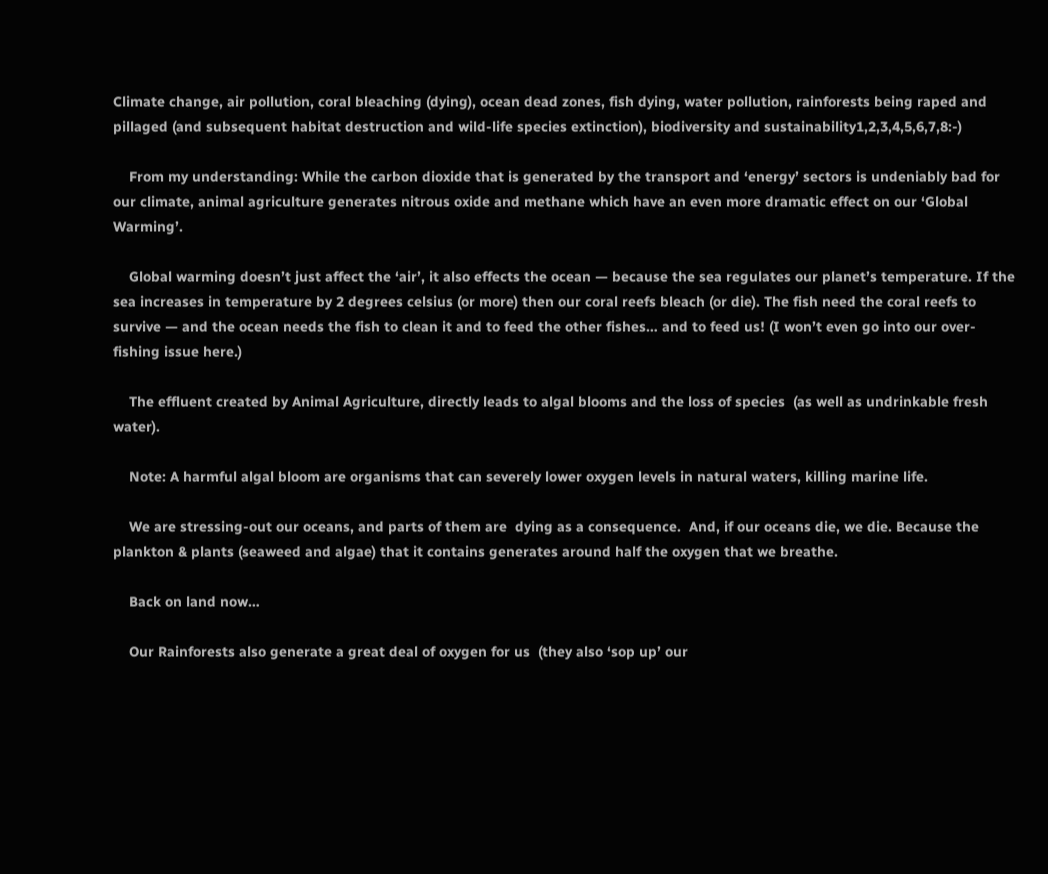Climate change, air pollution, coral bleaching (dying), ocean dead zones, fish dying, water pollution, rainforests being raped and pillaged (and subsequent habitat destruction and wild-life species extinction), biodiversity and sustainability1,2,3,4,5,6,7,8:-)

    From my understanding: While the carbon dioxide that is generated by the transport and ‘energy’ sectors is undeniably bad for our climate, animal agriculture generates nitrous oxide and methane which have an even more dramatic effect on our ‘Global Warming’.

    Global warming doesn’t just affect the ‘air’, it also effects the ocean — because the sea regulates our planet’s temperature. If the sea increases in temperature by 2 degrees celsius (or more) then our coral reefs bleach (or die). The fish need the coral reefs to survive — and the ocean needs the fish to clean it and to feed the other fishes… and to feed us! (I won’t even go into our over-fishing issue here.)

    The effluent created by Animal Agriculture, directly leads to algal blooms and the loss of species  (as well as undrinkable fresh water).

    Note: A harmful algal bloom are organisms that can severely lower oxygen levels in natural waters, killing marine life.

    We are stressing-out our oceans, and parts of them are  dying as a consequence.  And, if our oceans die, we die. Because the plankton & plants (seaweed and algae) that it contains generates around half the oxygen that we breathe.

    Back on land now…

    Our Rainforests also generate a great deal of oxygen for us  (they also ‘sop up’ our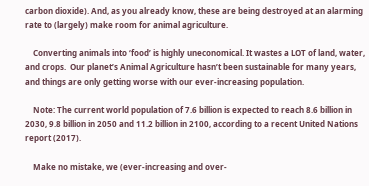carbon dioxide). And, as you already know, these are being destroyed at an alarming rate to (largely) make room for animal agriculture.

    Converting animals into ‘food’ is highly uneconomical. It wastes a LOT of land, water, and crops.  Our planet’s Animal Agriculture hasn’t been sustainable for many years, and things are only getting worse with our ever-increasing population.

    Note: The current world population of 7.6 billion is expected to reach 8.6 billion in 2030, 9.8 billion in 2050 and 11.2 billion in 2100, according to a recent United Nations report (2017).

    Make no mistake, we (ever-increasing and over-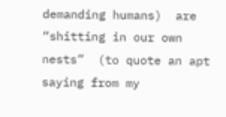demanding humans)  are “shitting in our own nests”  (to quote an apt saying from my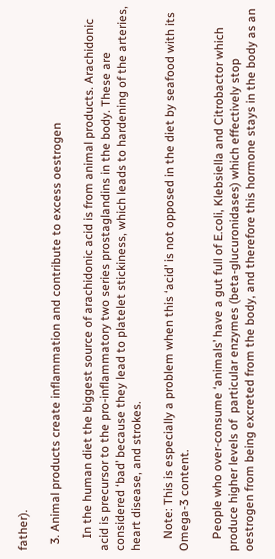father).

  3. Animal products create inflammation and contribute to excess oestrogen

    In the human diet the biggest source of arachidonic acid is from animal products. Arachidonic acid is precursor to the pro-inflammatory two series prostaglandins in the body. These are considered ‘bad’ because they lead to platelet stickiness, which leads to hardening of the arteries, heart disease, and strokes.

    Note: This is especially a problem when this ‘acid’ is not opposed in the diet by seafood with its Omega-3 content.

    People who over-consume ‘animals’ have a gut full of E.coli, Klebsiella and Citrobactor which produce higher levels of  particular enzymes (beta-glucuronidases) which effectively stop oestrogen from being excreted from the body, and therefore this hormone stays in the body as an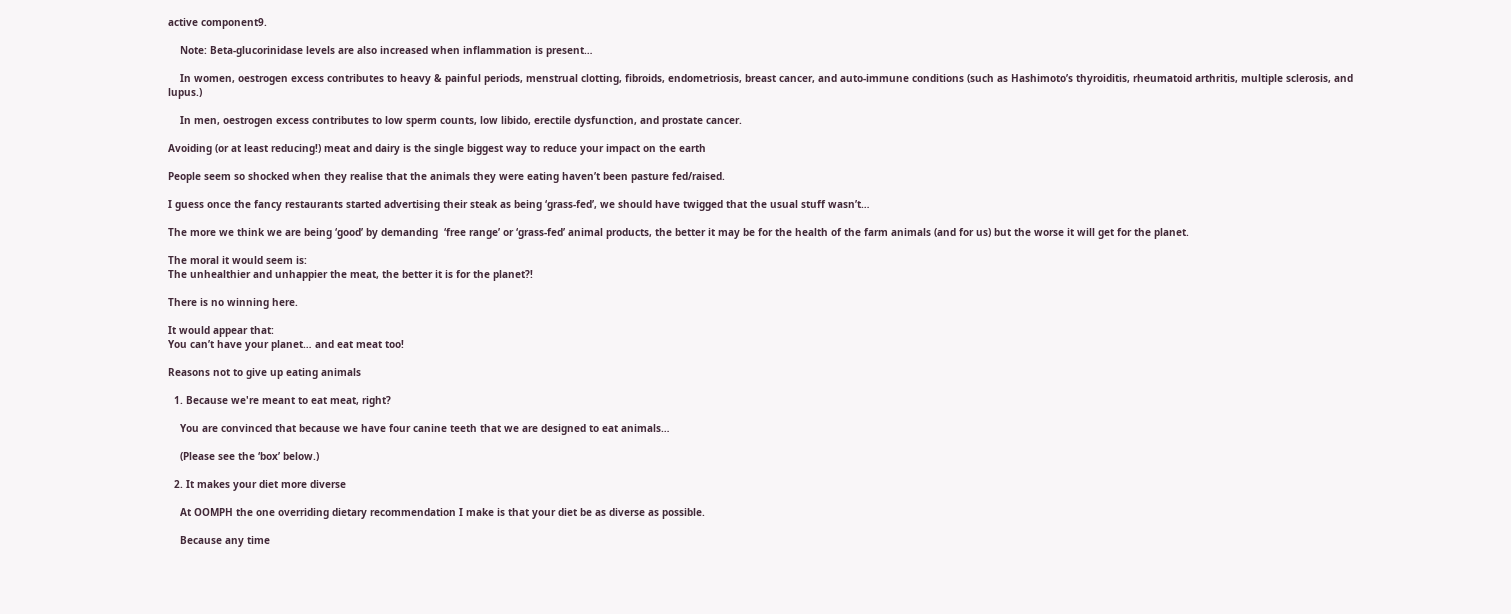active component9.

    Note: Beta-glucorinidase levels are also increased when inflammation is present…

    In women, oestrogen excess contributes to heavy & painful periods, menstrual clotting, fibroids, endometriosis, breast cancer, and auto-immune conditions (such as Hashimoto’s thyroiditis, rheumatoid arthritis, multiple sclerosis, and lupus.)

    In men, oestrogen excess contributes to low sperm counts, low libido, erectile dysfunction, and prostate cancer.

Avoiding (or at least reducing!) meat and dairy is the single biggest way to reduce your impact on the earth

People seem so shocked when they realise that the animals they were eating haven’t been pasture fed/raised.

I guess once the fancy restaurants started advertising their steak as being ‘grass-fed’, we should have twigged that the usual stuff wasn’t…

The more we think we are being ‘good’ by demanding  ‘free range’ or ‘grass-fed’ animal products, the better it may be for the health of the farm animals (and for us) but the worse it will get for the planet.

The moral it would seem is:
The unhealthier and unhappier the meat, the better it is for the planet?!

There is no winning here.

It would appear that:
You can’t have your planet… and eat meat too!

Reasons not to give up eating animals

  1. Because we're meant to eat meat, right?

    You are convinced that because we have four canine teeth that we are designed to eat animals…

    (Please see the ‘box’ below.)

  2. It makes your diet more diverse

    At OOMPH the one overriding dietary recommendation I make is that your diet be as diverse as possible.

    Because any time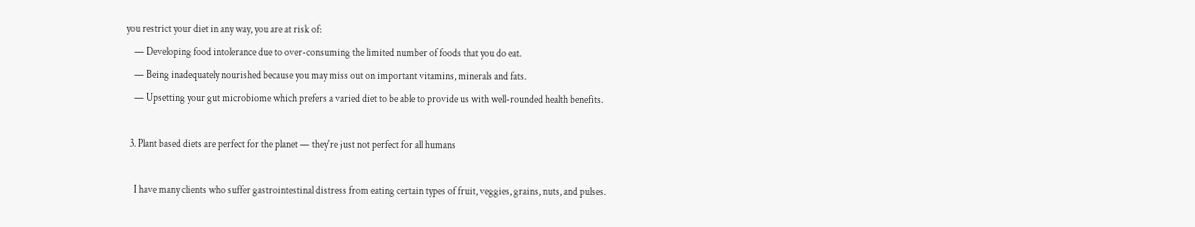you restrict your diet in any way, you are at risk of:
    — Developing food intolerance due to over-consuming the limited number of foods that you do eat.
    — Being inadequately nourished because you may miss out on important vitamins, minerals and fats.
    — Upsetting your gut microbiome which prefers a varied diet to be able to provide us with well-rounded health benefits.

  3. Plant based diets are perfect for the planet — they're just not perfect for all humans

    I have many clients who suffer gastrointestinal distress from eating certain types of fruit, veggies, grains, nuts, and pulses.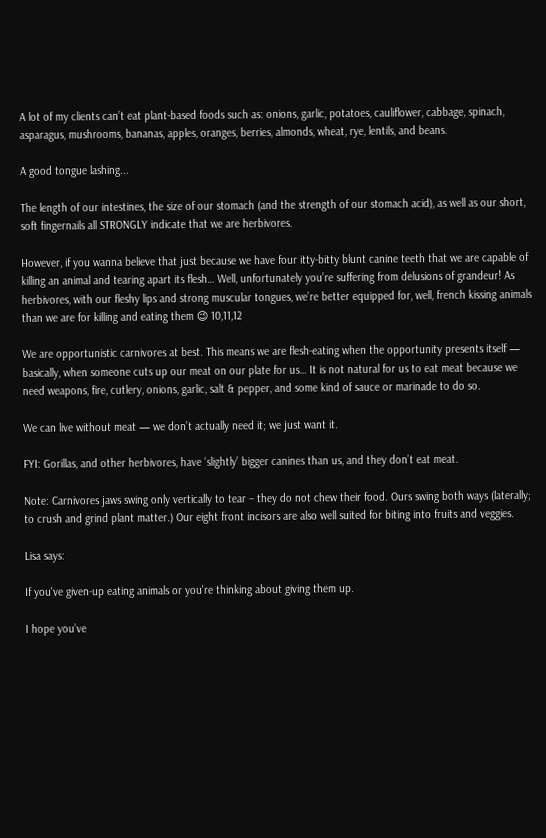A lot of my clients can’t eat plant-based foods such as: onions, garlic, potatoes, cauliflower, cabbage, spinach, asparagus, mushrooms, bananas, apples, oranges, berries, almonds, wheat, rye, lentils, and beans.

A good tongue lashing...

The length of our intestines, the size of our stomach (and the strength of our stomach acid), as well as our short, soft fingernails all STRONGLY indicate that we are herbivores.

However, if you wanna believe that just because we have four itty-bitty blunt canine teeth that we are capable of killing an animal and tearing apart its flesh… Well, unfortunately you’re suffering from delusions of grandeur! As herbivores, with our fleshy lips and strong muscular tongues, we’re better equipped for, well, french kissing animals than we are for killing and eating them 😉 10,11,12

We are opportunistic carnivores at best. This means we are flesh-eating when the opportunity presents itself — basically, when someone cuts up our meat on our plate for us… It is not natural for us to eat meat because we need weapons, fire, cutlery, onions, garlic, salt & pepper, and some kind of sauce or marinade to do so.

We can live without meat — we don’t actually need it; we just want it.

FYI: Gorillas, and other herbivores, have ‘slightly’ bigger canines than us, and they don’t eat meat.

Note: Carnivores jaws swing only vertically to tear – they do not chew their food. Ours swing both ways (laterally; to crush and grind plant matter.) Our eight front incisors are also well suited for biting into fruits and veggies.

Lisa says:

If you've given-up eating animals or you're thinking about giving them up.

I hope you’ve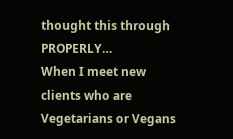thought this through PROPERLY…
When I meet new clients who are Vegetarians or Vegans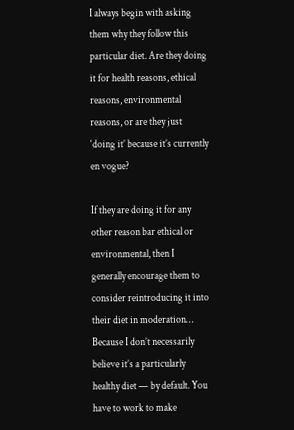I always begin with asking them why they follow this particular diet. Are they doing it for health reasons, ethical reasons, environmental reasons, or are they just ‘doing it’ because it’s currently en vogue?

If they are doing it for any other reason bar ethical or environmental, then I generally encourage them to consider reintroducing it into their diet in moderation… Because I don’t necessarily believe it’s a particularly healthy diet — by default. You have to work to make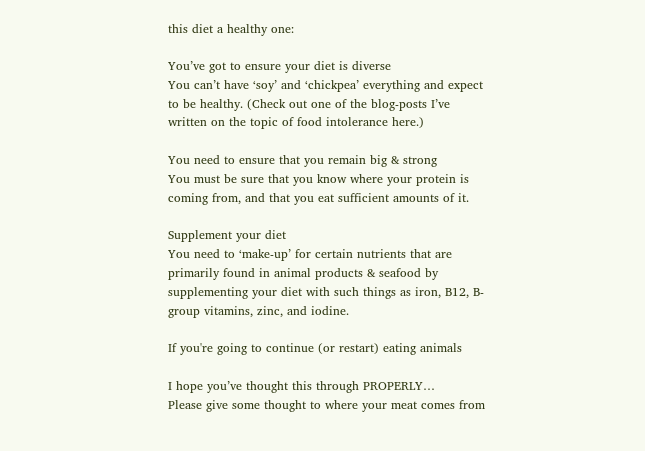this diet a healthy one:

You’ve got to ensure your diet is diverse
You can’t have ‘soy’ and ‘chickpea’ everything and expect to be healthy. (Check out one of the blog-posts I’ve written on the topic of food intolerance here.)

You need to ensure that you remain big & strong
You must be sure that you know where your protein is coming from, and that you eat sufficient amounts of it.

Supplement your diet
You need to ‘make-up’ for certain nutrients that are primarily found in animal products & seafood by supplementing your diet with such things as iron, B12, B-group vitamins, zinc, and iodine.

If you're going to continue (or restart) eating animals

I hope you’ve thought this through PROPERLY…
Please give some thought to where your meat comes from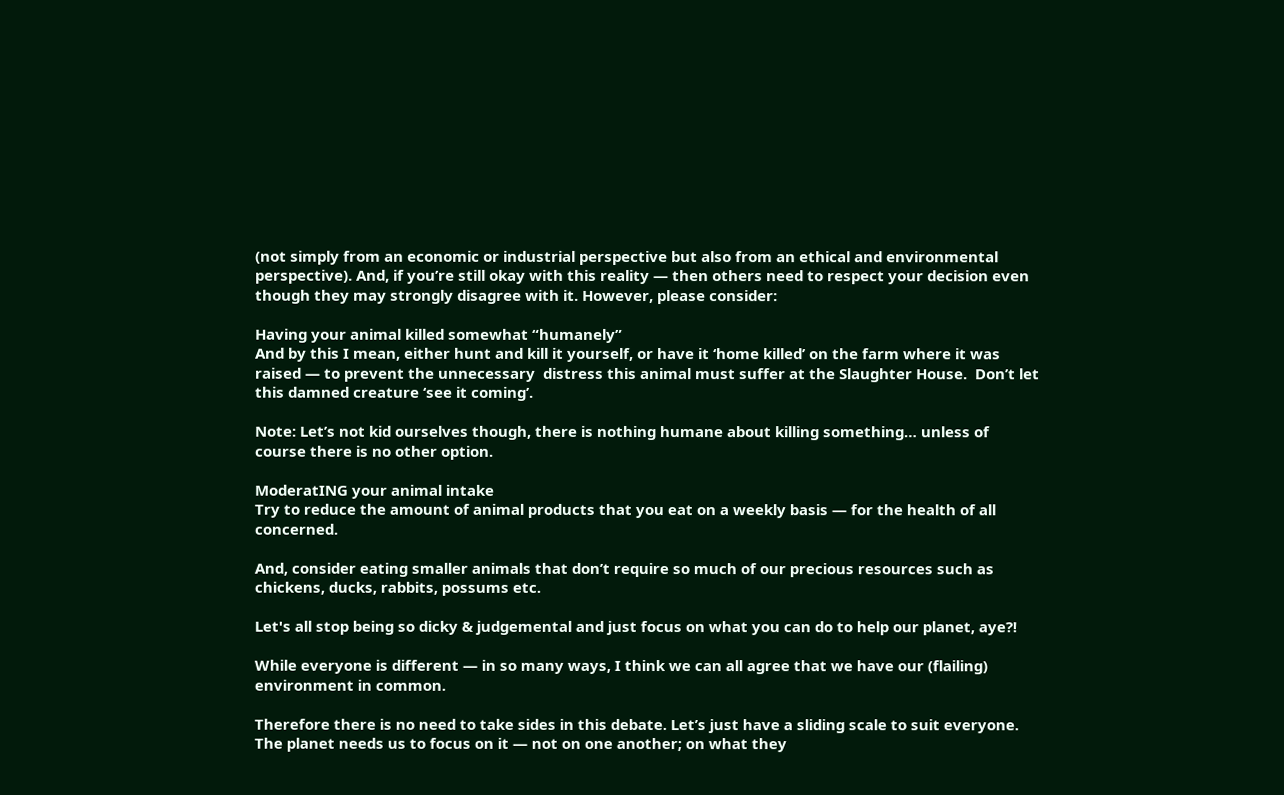(not simply from an economic or industrial perspective but also from an ethical and environmental perspective). And, if you’re still okay with this reality — then others need to respect your decision even though they may strongly disagree with it. However, please consider:

Having your animal killed somewhat “humanely”
And by this I mean, either hunt and kill it yourself, or have it ‘home killed’ on the farm where it was raised — to prevent the unnecessary  distress this animal must suffer at the Slaughter House.  Don’t let this damned creature ‘see it coming’.

Note: Let’s not kid ourselves though, there is nothing humane about killing something… unless of course there is no other option.

ModeratING your animal intake
Try to reduce the amount of animal products that you eat on a weekly basis — for the health of all concerned.

And, consider eating smaller animals that don’t require so much of our precious resources such as chickens, ducks, rabbits, possums etc.

Let's all stop being so dicky & judgemental and just focus on what you can do to help our planet, aye?!

While everyone is different — in so many ways, I think we can all agree that we have our (flailing) environment in common.

Therefore there is no need to take sides in this debate. Let’s just have a sliding scale to suit everyone. The planet needs us to focus on it — not on one another; on what they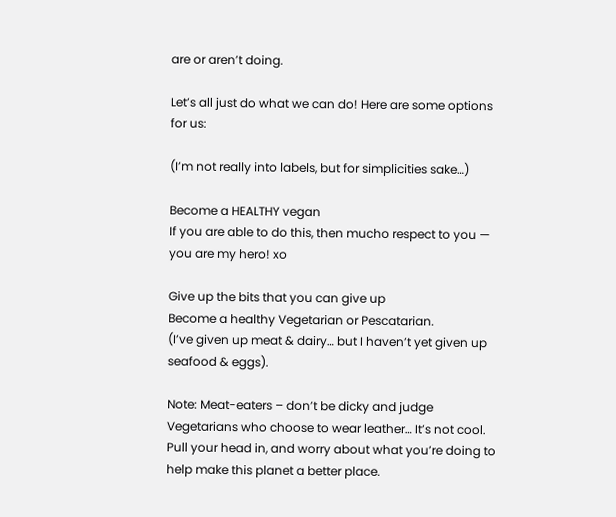are or aren’t doing.

Let’s all just do what we can do! Here are some options for us:

(I’m not really into labels, but for simplicities sake…)

Become a HEALTHY vegan
If you are able to do this, then mucho respect to you — you are my hero! xo

Give up the bits that you can give up
Become a healthy Vegetarian or Pescatarian.
(I’ve given up meat & dairy… but I haven’t yet given up seafood & eggs).

Note: Meat-eaters – don’t be dicky and judge Vegetarians who choose to wear leather… It’s not cool. Pull your head in, and worry about what you’re doing to help make this planet a better place.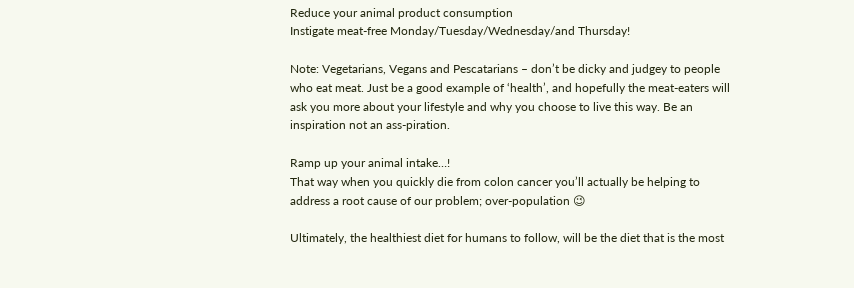Reduce your animal product consumption
Instigate meat-free Monday/Tuesday/Wednesday/and Thursday!

Note: Vegetarians, Vegans and Pescatarians – don’t be dicky and judgey to people who eat meat. Just be a good example of ‘health’, and hopefully the meat-eaters will ask you more about your lifestyle and why you choose to live this way. Be an inspiration not an ass-piration.

Ramp up your animal intake…!
That way when you quickly die from colon cancer you’ll actually be helping to address a root cause of our problem; over-population 😉

Ultimately, the healthiest diet for humans to follow, will be the diet that is the most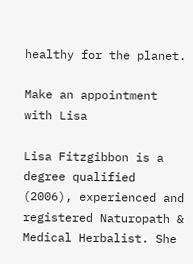healthy for the planet.

Make an appointment with Lisa

Lisa Fitzgibbon is a degree qualified (2006), experienced and registered Naturopath & Medical Herbalist. She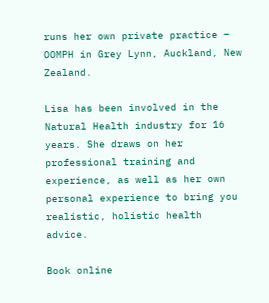runs her own private practice – OOMPH in Grey Lynn, Auckland, New Zealand.

Lisa has been involved in the Natural Health industry for 16 years. She draws on her professional training and experience, as well as her own personal experience to bring you realistic, holistic health advice.

Book online